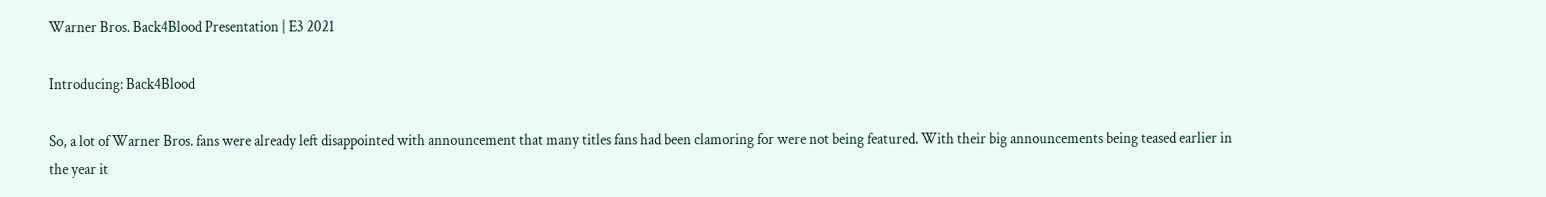Warner Bros. Back4Blood Presentation | E3 2021

Introducing: Back4Blood

So, a lot of Warner Bros. fans were already left disappointed with announcement that many titles fans had been clamoring for were not being featured. With their big announcements being teased earlier in the year it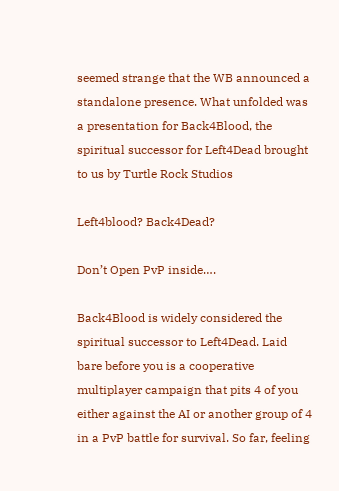seemed strange that the WB announced a standalone presence. What unfolded was a presentation for Back4Blood, the spiritual successor for Left4Dead brought to us by Turtle Rock Studios

Left4blood? Back4Dead?

Don’t Open PvP inside….

Back4Blood is widely considered the spiritual successor to Left4Dead. Laid bare before you is a cooperative multiplayer campaign that pits 4 of you either against the AI or another group of 4 in a PvP battle for survival. So far, feeling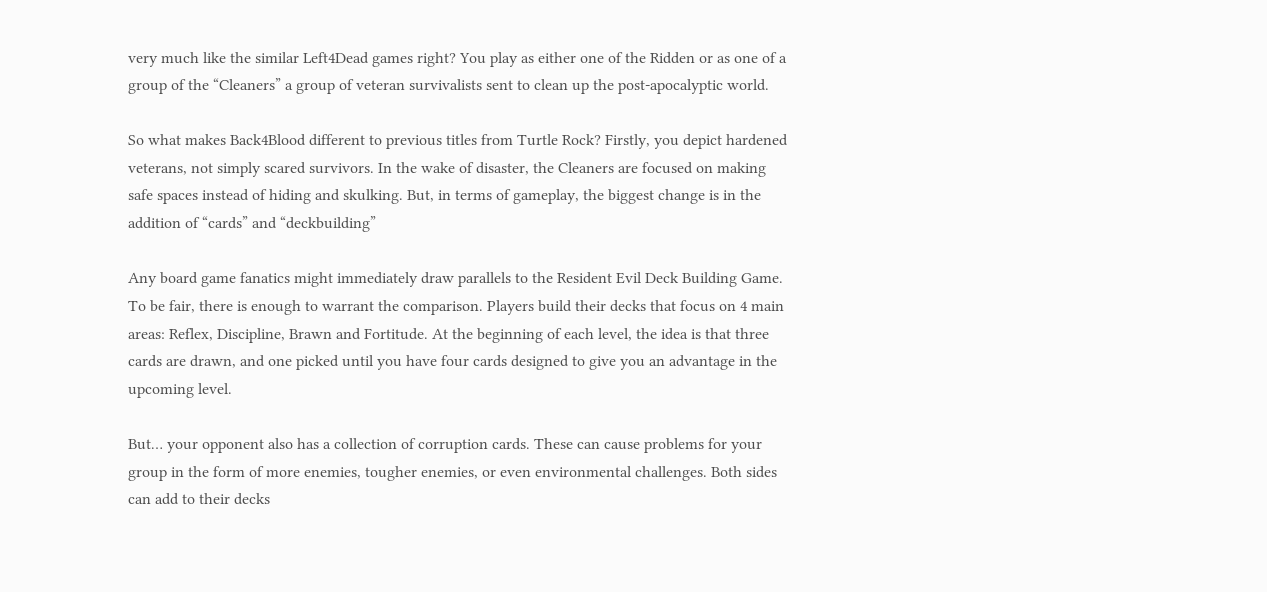very much like the similar Left4Dead games right? You play as either one of the Ridden or as one of a group of the “Cleaners” a group of veteran survivalists sent to clean up the post-apocalyptic world.

So what makes Back4Blood different to previous titles from Turtle Rock? Firstly, you depict hardened veterans, not simply scared survivors. In the wake of disaster, the Cleaners are focused on making safe spaces instead of hiding and skulking. But, in terms of gameplay, the biggest change is in the addition of “cards” and “deckbuilding”

Any board game fanatics might immediately draw parallels to the Resident Evil Deck Building Game. To be fair, there is enough to warrant the comparison. Players build their decks that focus on 4 main areas: Reflex, Discipline, Brawn and Fortitude. At the beginning of each level, the idea is that three cards are drawn, and one picked until you have four cards designed to give you an advantage in the upcoming level.

But… your opponent also has a collection of corruption cards. These can cause problems for your group in the form of more enemies, tougher enemies, or even environmental challenges. Both sides can add to their decks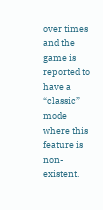over times and the game is reported to have a “classic” mode where this feature is non-existent.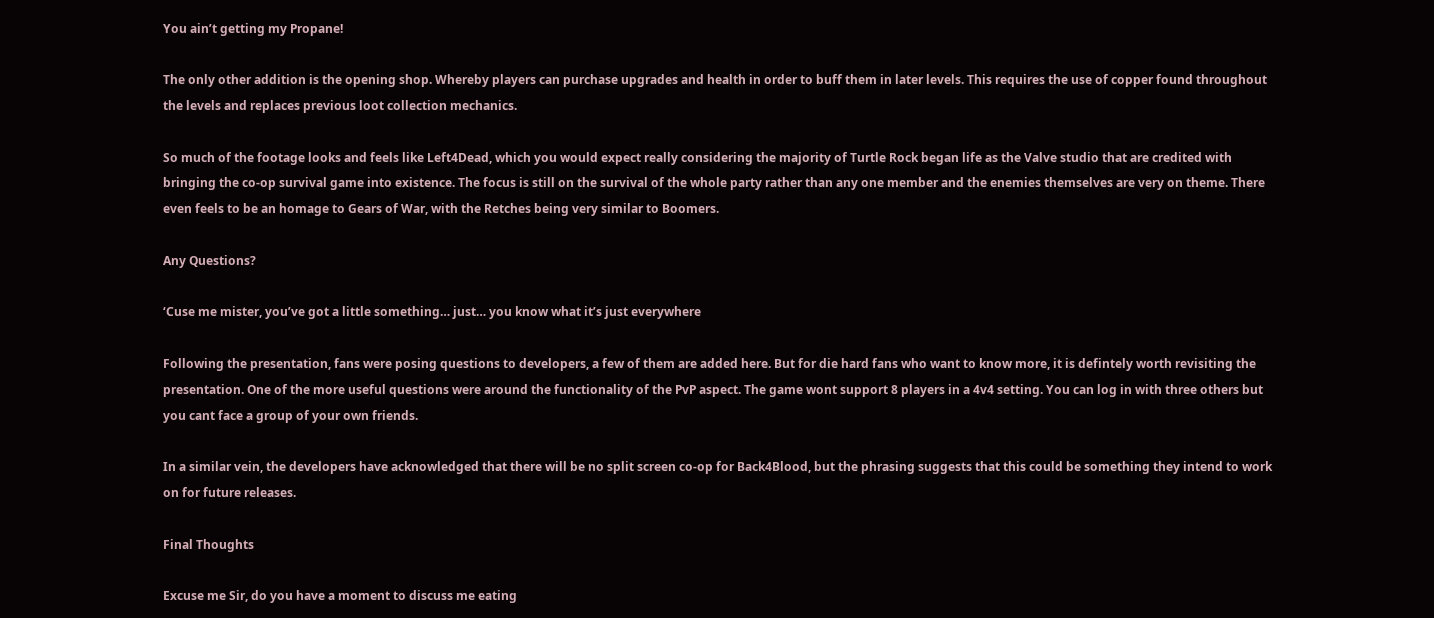You ain’t getting my Propane!

The only other addition is the opening shop. Whereby players can purchase upgrades and health in order to buff them in later levels. This requires the use of copper found throughout the levels and replaces previous loot collection mechanics.

So much of the footage looks and feels like Left4Dead, which you would expect really considering the majority of Turtle Rock began life as the Valve studio that are credited with bringing the co-op survival game into existence. The focus is still on the survival of the whole party rather than any one member and the enemies themselves are very on theme. There even feels to be an homage to Gears of War, with the Retches being very similar to Boomers.

Any Questions?

‘Cuse me mister, you’ve got a little something… just… you know what it’s just everywhere

Following the presentation, fans were posing questions to developers, a few of them are added here. But for die hard fans who want to know more, it is defintely worth revisiting the presentation. One of the more useful questions were around the functionality of the PvP aspect. The game wont support 8 players in a 4v4 setting. You can log in with three others but you cant face a group of your own friends.

In a similar vein, the developers have acknowledged that there will be no split screen co-op for Back4Blood, but the phrasing suggests that this could be something they intend to work on for future releases.

Final Thoughts

Excuse me Sir, do you have a moment to discuss me eating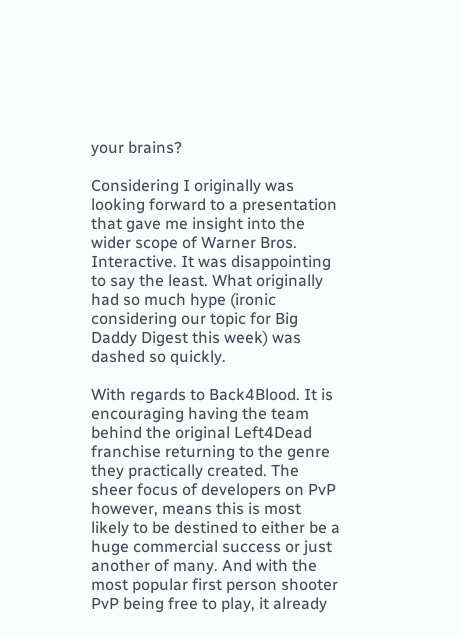your brains?

Considering I originally was looking forward to a presentation that gave me insight into the wider scope of Warner Bros. Interactive. It was disappointing to say the least. What originally had so much hype (ironic considering our topic for Big Daddy Digest this week) was dashed so quickly.

With regards to Back4Blood. It is encouraging having the team behind the original Left4Dead franchise returning to the genre they practically created. The sheer focus of developers on PvP however, means this is most likely to be destined to either be a huge commercial success or just another of many. And with the most popular first person shooter PvP being free to play, it already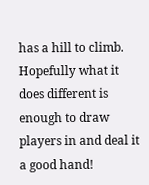has a hill to climb. Hopefully what it does different is enough to draw players in and deal it a good hand!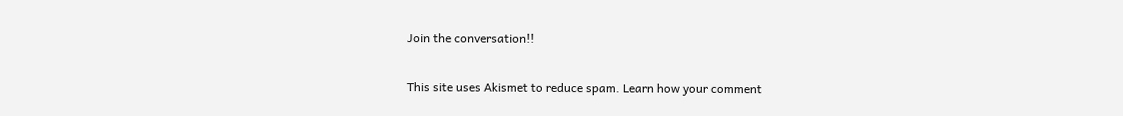Join the conversation!!

This site uses Akismet to reduce spam. Learn how your comment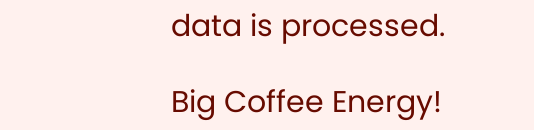data is processed.

Big Coffee Energy!